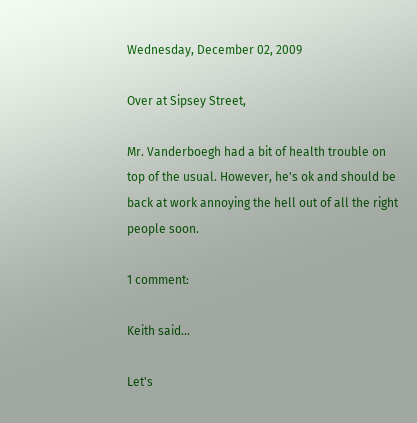Wednesday, December 02, 2009

Over at Sipsey Street,

Mr. Vanderboegh had a bit of health trouble on top of the usual. However, he's ok and should be back at work annoying the hell out of all the right people soon.

1 comment:

Keith said...

Let's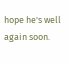hope he's well again soon.